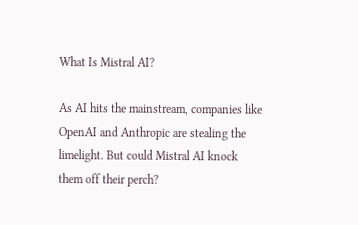What Is Mistral AI?

As AI hits the mainstream, companies like OpenAI and Anthropic are stealing the limelight. But could Mistral AI knock them off their perch?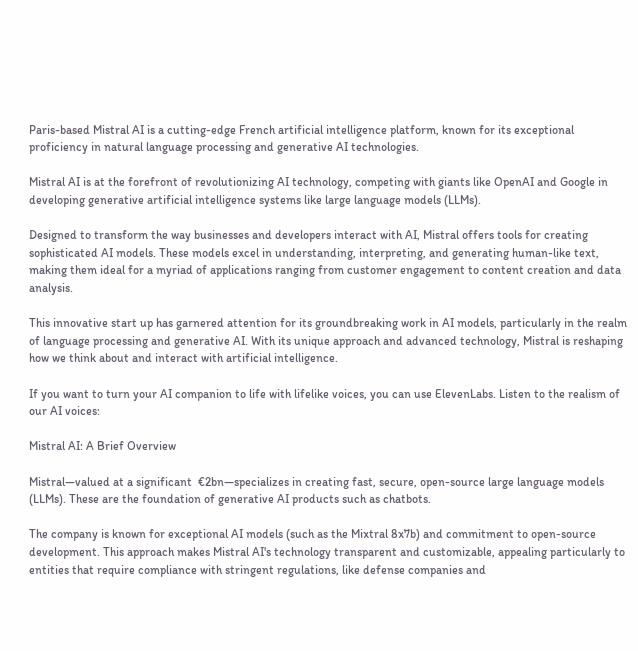Paris-based Mistral AI is a cutting-edge French artificial intelligence platform, known for its exceptional proficiency in natural language processing and generative AI technologies.

Mistral AI is at the forefront of revolutionizing AI technology, competing with giants like OpenAI and Google in developing generative artificial intelligence systems like large language models (LLMs).

Designed to transform the way businesses and developers interact with AI, Mistral offers tools for creating sophisticated AI models. These models excel in understanding, interpreting, and generating human-like text, making them ideal for a myriad of applications ranging from customer engagement to content creation and data analysis.

This innovative start up has garnered attention for its groundbreaking work in AI models, particularly in the realm of language processing and generative AI. With its unique approach and advanced technology, Mistral is reshaping how we think about and interact with artificial intelligence.

If you want to turn your AI companion to life with lifelike voices, you can use ElevenLabs. Listen to the realism of our AI voices:

Mistral AI: A Brief Overview

Mistral—valued at a significant  €2bn—specializes in creating fast, secure, open-source large language models (LLMs). These are the foundation of generative AI products such as chatbots.

The company is known for exceptional AI models (such as the Mixtral 8x7b) and commitment to open-source development. This approach makes Mistral AI's technology transparent and customizable, appealing particularly to entities that require compliance with stringent regulations, like defense companies and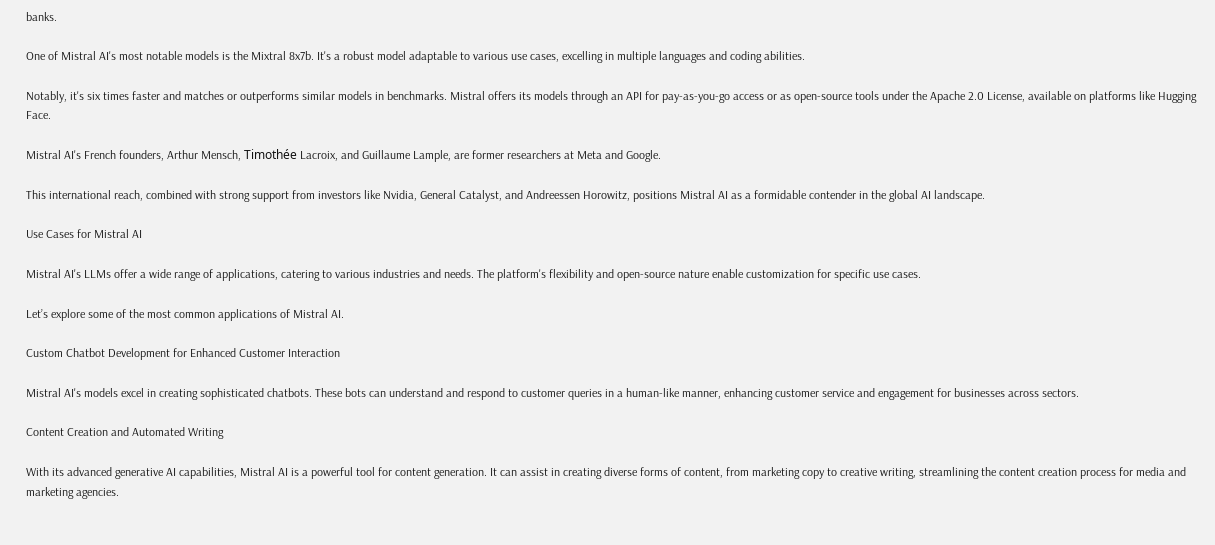banks.

One of Mistral AI's most notable models is the Mixtral 8x7b. It's a robust model adaptable to various use cases, excelling in multiple languages and coding abilities.

Notably, it's six times faster and matches or outperforms similar models in benchmarks. Mistral offers its models through an API for pay-as-you-go access or as open-source tools under the Apache 2.0 License, available on platforms like Hugging Face.

Mistral AI's French founders, Arthur Mensch, Timothée Lacroix, and Guillaume Lample, are former researchers at Meta and Google.

This international reach, combined with strong support from investors like Nvidia, General Catalyst, and Andreessen Horowitz, positions Mistral AI as a formidable contender in the global AI landscape.

Use Cases for Mistral AI

Mistral AI's LLMs offer a wide range of applications, catering to various industries and needs. The platform's flexibility and open-source nature enable customization for specific use cases.

Let’s explore some of the most common applications of Mistral AI.

Custom Chatbot Development for Enhanced Customer Interaction

Mistral AI's models excel in creating sophisticated chatbots. These bots can understand and respond to customer queries in a human-like manner, enhancing customer service and engagement for businesses across sectors.

Content Creation and Automated Writing

With its advanced generative AI capabilities, Mistral AI is a powerful tool for content generation. It can assist in creating diverse forms of content, from marketing copy to creative writing, streamlining the content creation process for media and marketing agencies.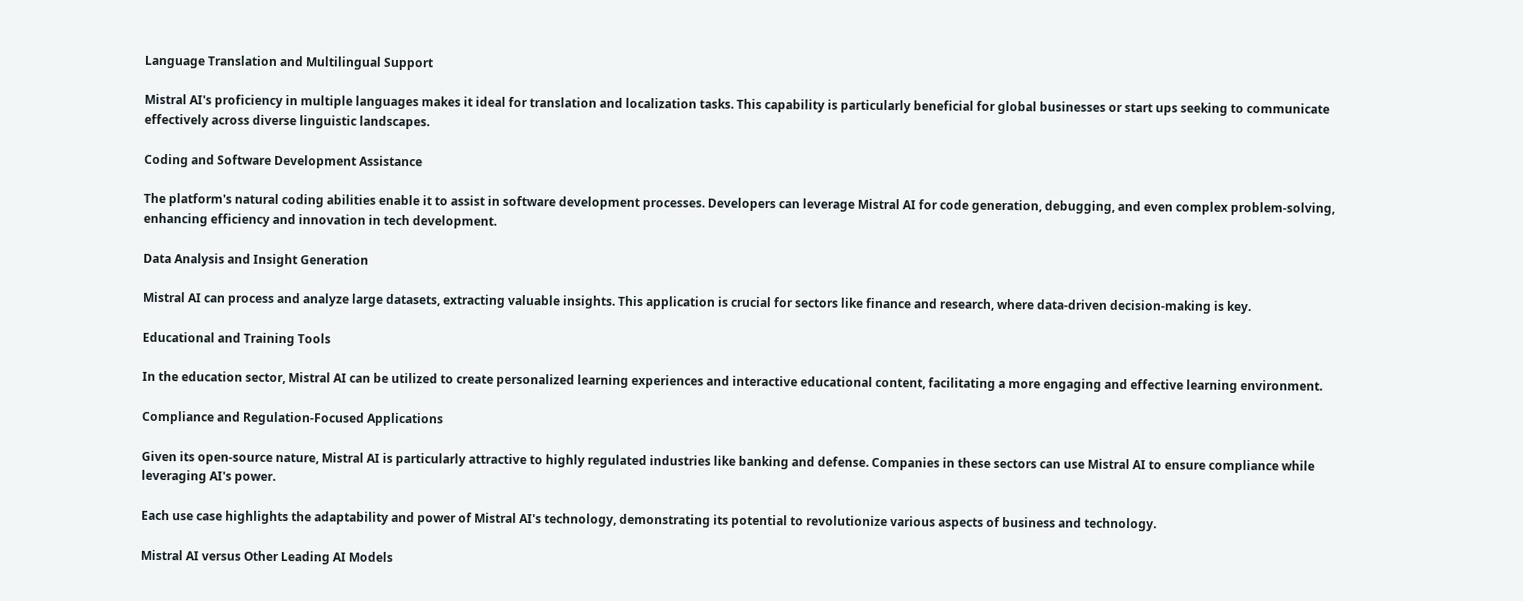Language Translation and Multilingual Support

Mistral AI's proficiency in multiple languages makes it ideal for translation and localization tasks. This capability is particularly beneficial for global businesses or start ups seeking to communicate effectively across diverse linguistic landscapes.

Coding and Software Development Assistance

The platform's natural coding abilities enable it to assist in software development processes. Developers can leverage Mistral AI for code generation, debugging, and even complex problem-solving, enhancing efficiency and innovation in tech development.

Data Analysis and Insight Generation

Mistral AI can process and analyze large datasets, extracting valuable insights. This application is crucial for sectors like finance and research, where data-driven decision-making is key.

Educational and Training Tools

In the education sector, Mistral AI can be utilized to create personalized learning experiences and interactive educational content, facilitating a more engaging and effective learning environment.

Compliance and Regulation-Focused Applications

Given its open-source nature, Mistral AI is particularly attractive to highly regulated industries like banking and defense. Companies in these sectors can use Mistral AI to ensure compliance while leveraging AI's power.

Each use case highlights the adaptability and power of Mistral AI's technology, demonstrating its potential to revolutionize various aspects of business and technology.

Mistral AI versus Other Leading AI Models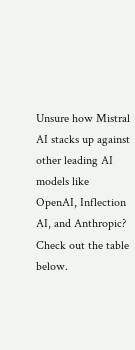Unsure how Mistral AI stacks up against other leading AI models like OpenAI, Inflection AI, and Anthropic? Check out the table below.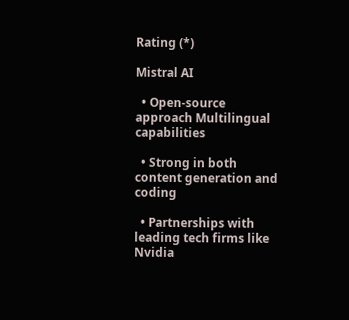Rating (*)

Mistral AI

  • Open-source approach Multilingual capabilities

  • Strong in both content generation and coding

  • Partnerships with leading tech firms like Nvidia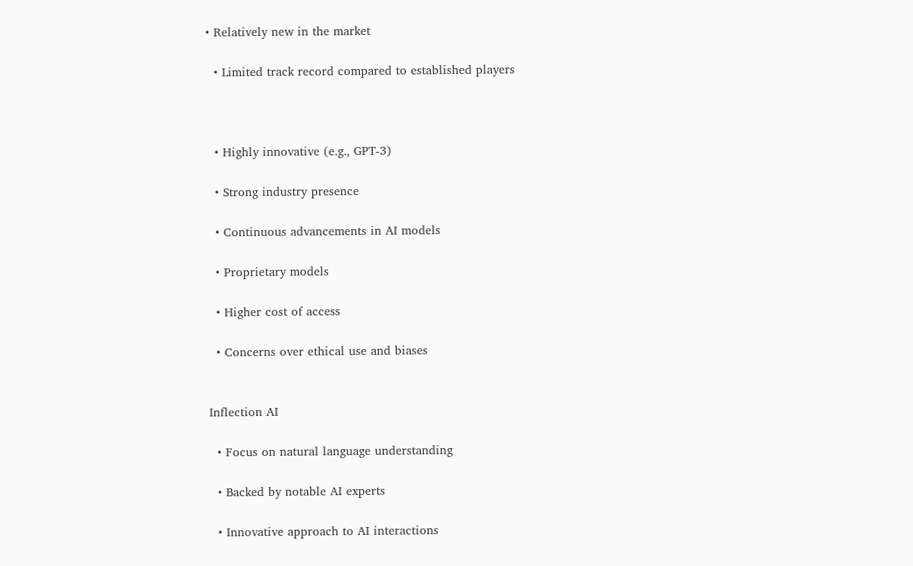• Relatively new in the market

  • Limited track record compared to established players



  • Highly innovative (e.g., GPT-3)

  • Strong industry presence

  • Continuous advancements in AI models

  • Proprietary models

  • Higher cost of access

  • Concerns over ethical use and biases


Inflection AI

  • Focus on natural language understanding

  • Backed by notable AI experts

  • Innovative approach to AI interactions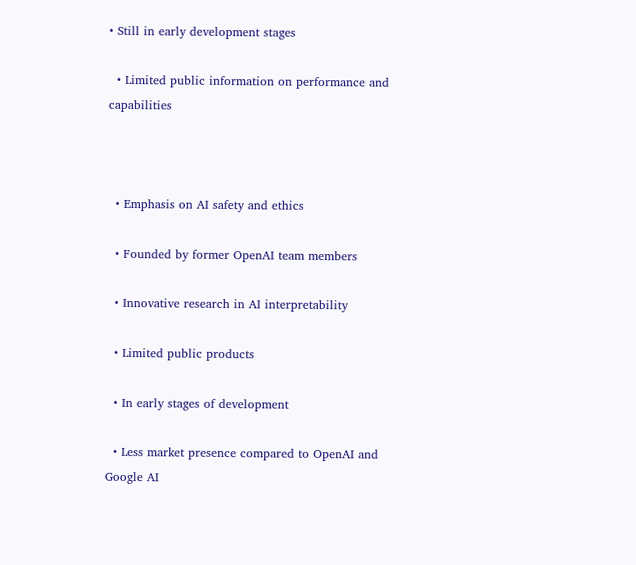• Still in early development stages

  • Limited public information on performance and capabilities



  • Emphasis on AI safety and ethics

  • Founded by former OpenAI team members

  • Innovative research in AI interpretability

  • Limited public products

  • In early stages of development

  • Less market presence compared to OpenAI and Google AI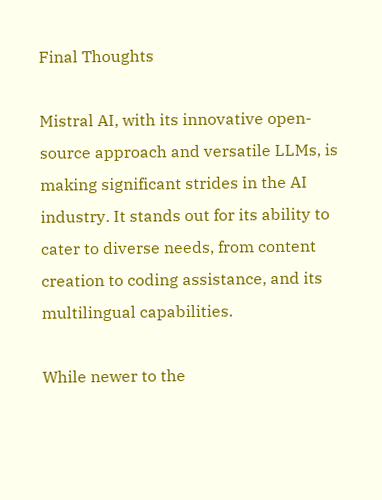Final Thoughts

Mistral AI, with its innovative open-source approach and versatile LLMs, is making significant strides in the AI industry. It stands out for its ability to cater to diverse needs, from content creation to coding assistance, and its multilingual capabilities.

While newer to the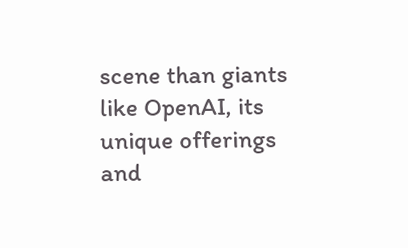scene than giants like OpenAI, its unique offerings and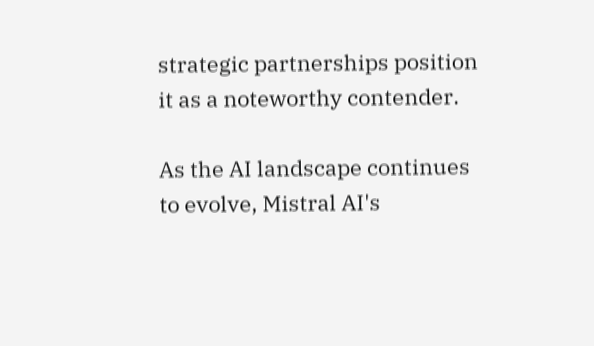strategic partnerships position it as a noteworthy contender.

As the AI landscape continues to evolve, Mistral AI's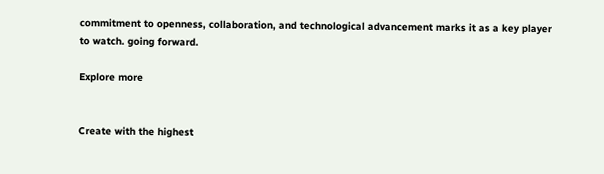commitment to openness, collaboration, and technological advancement marks it as a key player to watch. going forward.

Explore more


Create with the highest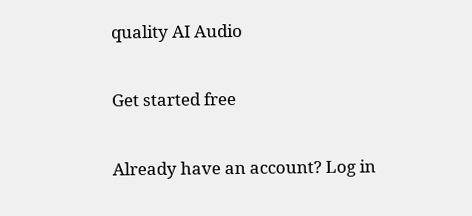quality AI Audio

Get started free

Already have an account? Log in